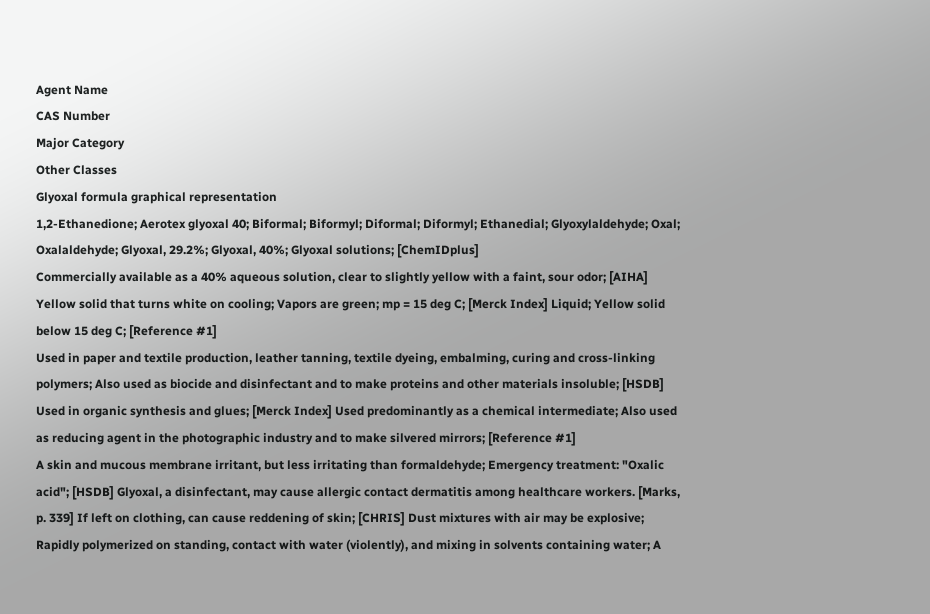Agent Name
CAS Number
Major Category
Other Classes
Glyoxal formula graphical representation
1,2-Ethanedione; Aerotex glyoxal 40; Biformal; Biformyl; Diformal; Diformyl; Ethanedial; Glyoxylaldehyde; Oxal; Oxalaldehyde; Glyoxal, 29.2%; Glyoxal, 40%; Glyoxal solutions; [ChemIDplus]
Commercially available as a 40% aqueous solution, clear to slightly yellow with a faint, sour odor; [AIHA] Yellow solid that turns white on cooling; Vapors are green; mp = 15 deg C; [Merck Index] Liquid; Yellow solid below 15 deg C; [Reference #1]
Used in paper and textile production, leather tanning, textile dyeing, embalming, curing and cross-linking polymers; Also used as biocide and disinfectant and to make proteins and other materials insoluble; [HSDB] Used in organic synthesis and glues; [Merck Index] Used predominantly as a chemical intermediate; Also used as reducing agent in the photographic industry and to make silvered mirrors; [Reference #1]
A skin and mucous membrane irritant, but less irritating than formaldehyde; Emergency treatment: "Oxalic acid"; [HSDB] Glyoxal, a disinfectant, may cause allergic contact dermatitis among healthcare workers. [Marks, p. 339] If left on clothing, can cause reddening of skin; [CHRIS] Dust mixtures with air may be explosive; Rapidly polymerized on standing, contact with water (violently), and mixing in solvents containing water; A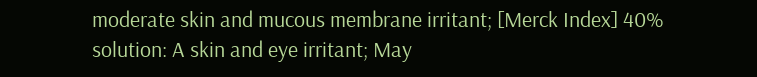moderate skin and mucous membrane irritant; [Merck Index] 40% solution: A skin and eye irritant; May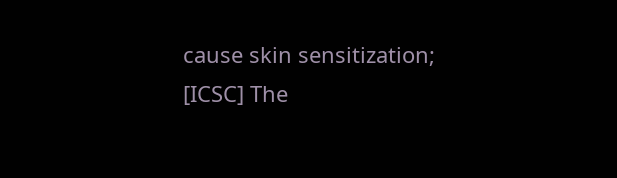cause skin sensitization; [ICSC] The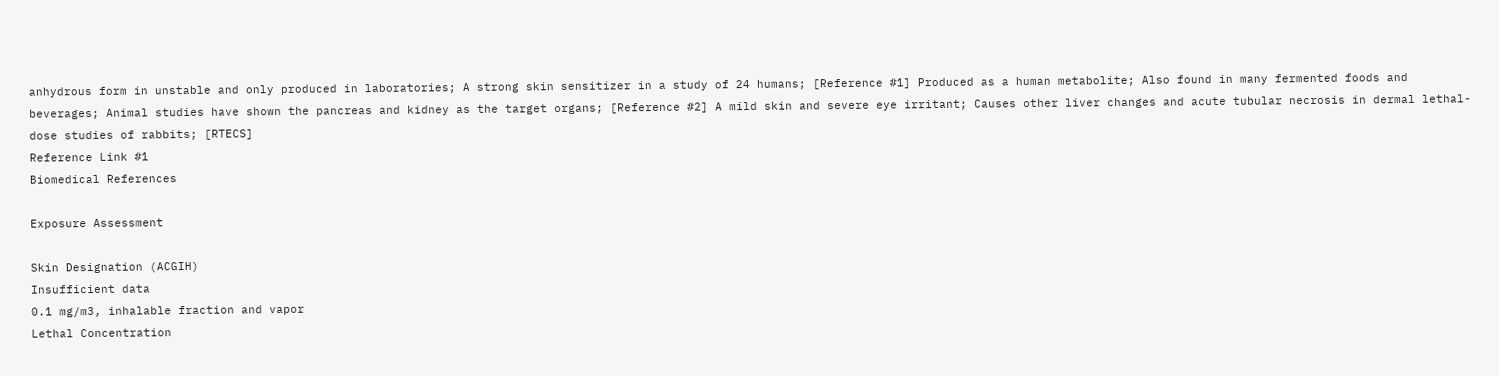anhydrous form in unstable and only produced in laboratories; A strong skin sensitizer in a study of 24 humans; [Reference #1] Produced as a human metabolite; Also found in many fermented foods and beverages; Animal studies have shown the pancreas and kidney as the target organs; [Reference #2] A mild skin and severe eye irritant; Causes other liver changes and acute tubular necrosis in dermal lethal-dose studies of rabbits; [RTECS]
Reference Link #1
Biomedical References

Exposure Assessment

Skin Designation (ACGIH)
Insufficient data
0.1 mg/m3, inhalable fraction and vapor
Lethal Concentration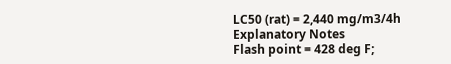LC50 (rat) = 2,440 mg/m3/4h
Explanatory Notes
Flash point = 428 deg F;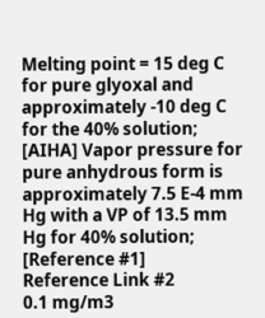Melting point = 15 deg C for pure glyoxal and approximately -10 deg C for the 40% solution; [AIHA] Vapor pressure for pure anhydrous form is approximately 7.5 E-4 mm Hg with a VP of 13.5 mm Hg for 40% solution; [Reference #1]
Reference Link #2
0.1 mg/m3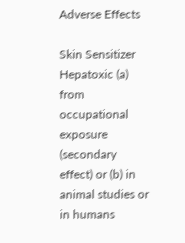Adverse Effects

Skin Sensitizer
Hepatoxic (a) from occupational exposure (secondary effect) or (b) in animal studies or in humans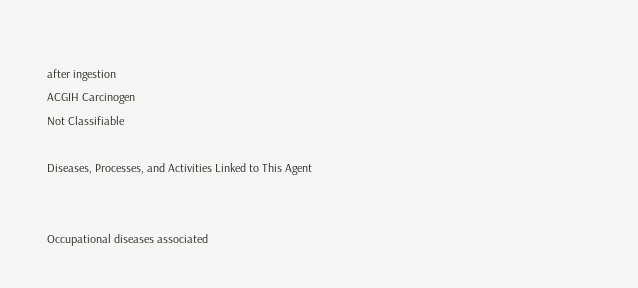after ingestion
ACGIH Carcinogen
Not Classifiable

Diseases, Processes, and Activities Linked to This Agent


Occupational diseases associated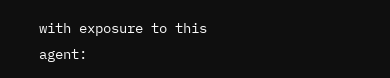with exposure to this agent: